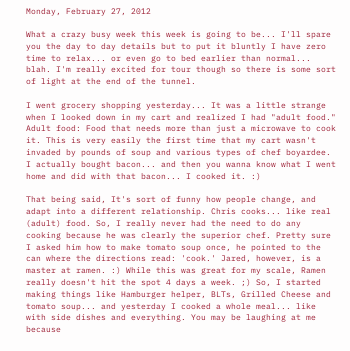Monday, February 27, 2012

What a crazy busy week this week is going to be... I'll spare you the day to day details but to put it bluntly I have zero time to relax... or even go to bed earlier than normal... blah. I'm really excited for tour though so there is some sort of light at the end of the tunnel.

I went grocery shopping yesterday... It was a little strange when I looked down in my cart and realized I had "adult food." Adult food: Food that needs more than just a microwave to cook it. This is very easily the first time that my cart wasn't invaded by pounds of soup and various types of chef boyardee. I actually bought bacon... and then you wanna know what I went home and did with that bacon... I cooked it. :)

That being said, It's sort of funny how people change, and adapt into a different relationship. Chris cooks... like real (adult) food. So, I really never had the need to do any cooking because he was clearly the superior chef. Pretty sure I asked him how to make tomato soup once, he pointed to the can where the directions read: 'cook.' Jared, however, is a master at ramen. :) While this was great for my scale, Ramen really doesn't hit the spot 4 days a week. ;) So, I started making things like Hamburger helper, BLTs, Grilled Cheese and tomato soup... and yesterday I cooked a whole meal... like with side dishes and everything. You may be laughing at me because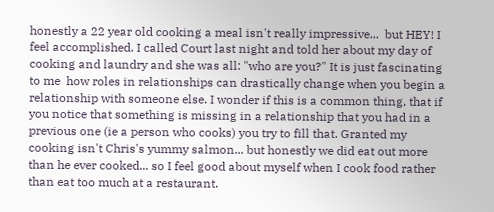honestly a 22 year old cooking a meal isn't really impressive...  but HEY! I feel accomplished. I called Court last night and told her about my day of cooking and laundry and she was all: "who are you?" It is just fascinating to me  how roles in relationships can drastically change when you begin a relationship with someone else. I wonder if this is a common thing, that if you notice that something is missing in a relationship that you had in a previous one (ie a person who cooks) you try to fill that. Granted my cooking isn't Chris's yummy salmon... but honestly we did eat out more than he ever cooked... so I feel good about myself when I cook food rather than eat too much at a restaurant.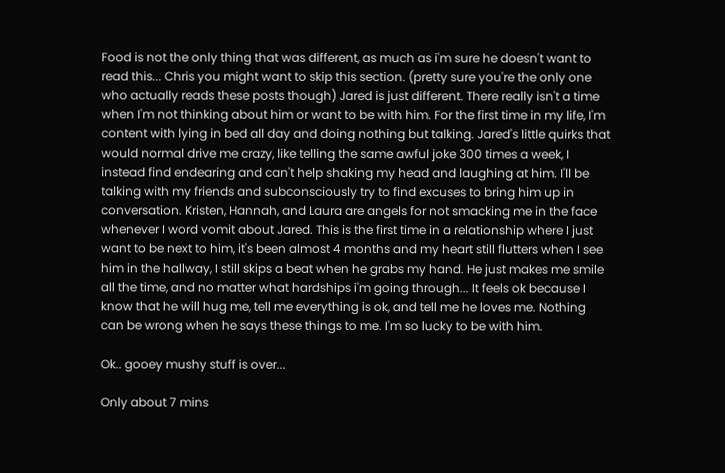Food is not the only thing that was different, as much as i'm sure he doesn't want to read this... Chris you might want to skip this section. (pretty sure you're the only one who actually reads these posts though) Jared is just different. There really isn't a time when I'm not thinking about him or want to be with him. For the first time in my life, I'm content with lying in bed all day and doing nothing but talking. Jared's little quirks that would normal drive me crazy, like telling the same awful joke 300 times a week, I instead find endearing and can't help shaking my head and laughing at him. I'll be talking with my friends and subconsciously try to find excuses to bring him up in conversation. Kristen, Hannah, and Laura are angels for not smacking me in the face whenever I word vomit about Jared. This is the first time in a relationship where I just want to be next to him, it's been almost 4 months and my heart still flutters when I see him in the hallway, I still skips a beat when he grabs my hand. He just makes me smile all the time, and no matter what hardships i'm going through... It feels ok because I know that he will hug me, tell me everything is ok, and tell me he loves me. Nothing can be wrong when he says these things to me. I'm so lucky to be with him.

Ok.. gooey mushy stuff is over...

Only about 7 mins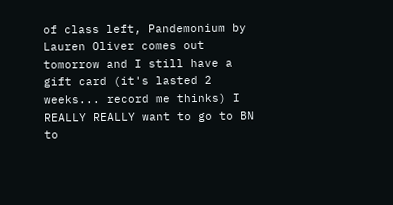of class left, Pandemonium by Lauren Oliver comes out tomorrow and I still have a gift card (it's lasted 2 weeks... record me thinks) I REALLY REALLY want to go to BN to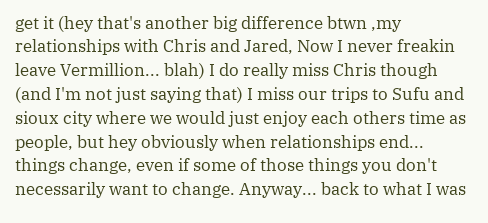get it (hey that's another big difference btwn ,my relationships with Chris and Jared, Now I never freakin leave Vermillion... blah) I do really miss Chris though (and I'm not just saying that) I miss our trips to Sufu and sioux city where we would just enjoy each others time as people, but hey obviously when relationships end... things change, even if some of those things you don't necessarily want to change. Anyway... back to what I was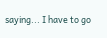saying... I have to go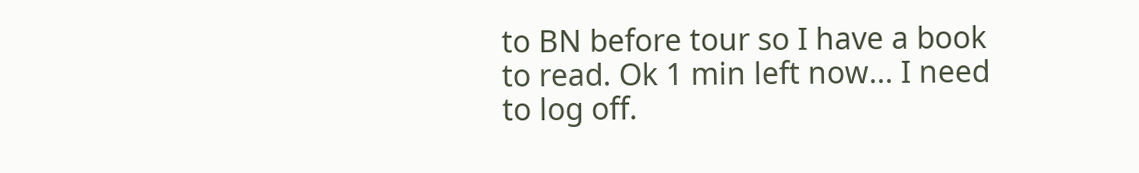to BN before tour so I have a book to read. Ok 1 min left now... I need to log off.